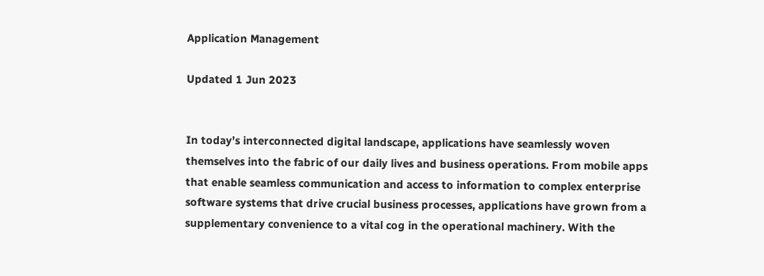Application Management

Updated 1 Jun 2023


In today’s interconnected digital landscape, applications have seamlessly woven themselves into the fabric of our daily lives and business operations. From mobile apps that enable seamless communication and access to information to complex enterprise software systems that drive crucial business processes, applications have grown from a supplementary convenience to a vital cog in the operational machinery. With the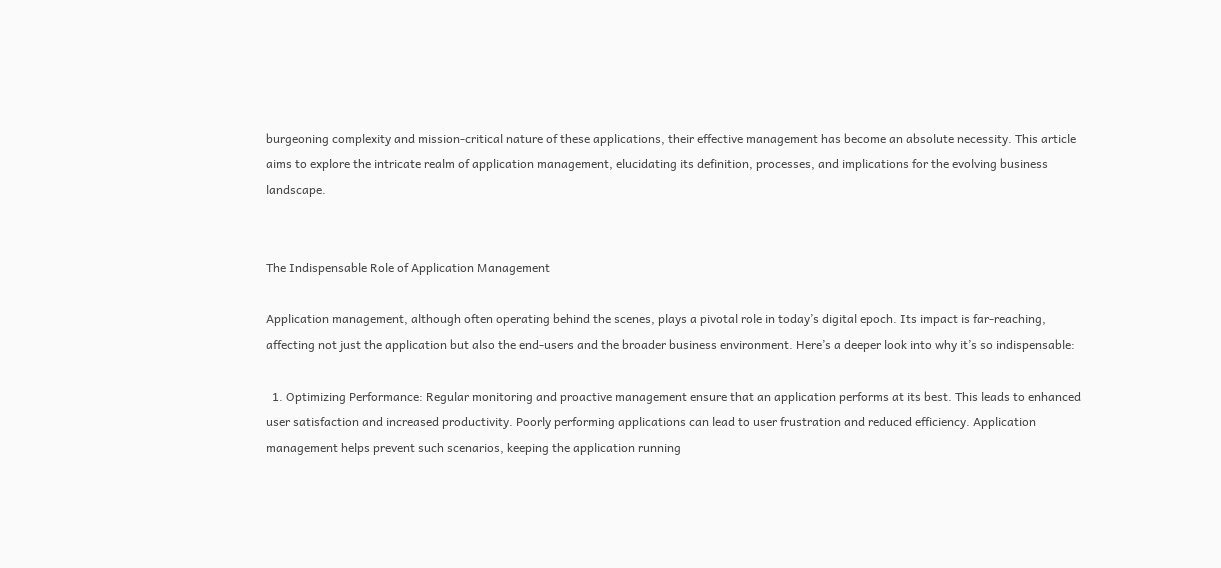burgeoning complexity and mission-critical nature of these applications, their effective management has become an absolute necessity. This article aims to explore the intricate realm of application management, elucidating its definition, processes, and implications for the evolving business landscape.


The Indispensable Role of Application Management

Application management, although often operating behind the scenes, plays a pivotal role in today’s digital epoch. Its impact is far-reaching, affecting not just the application but also the end-users and the broader business environment. Here’s a deeper look into why it’s so indispensable:

  1. Optimizing Performance: Regular monitoring and proactive management ensure that an application performs at its best. This leads to enhanced user satisfaction and increased productivity. Poorly performing applications can lead to user frustration and reduced efficiency. Application management helps prevent such scenarios, keeping the application running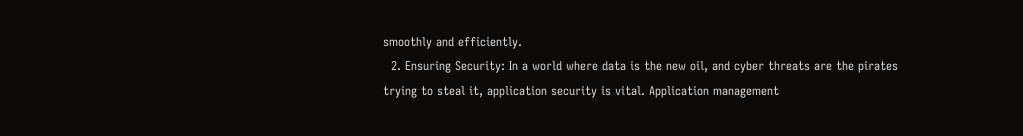smoothly and efficiently.
  2. Ensuring Security: In a world where data is the new oil, and cyber threats are the pirates trying to steal it, application security is vital. Application management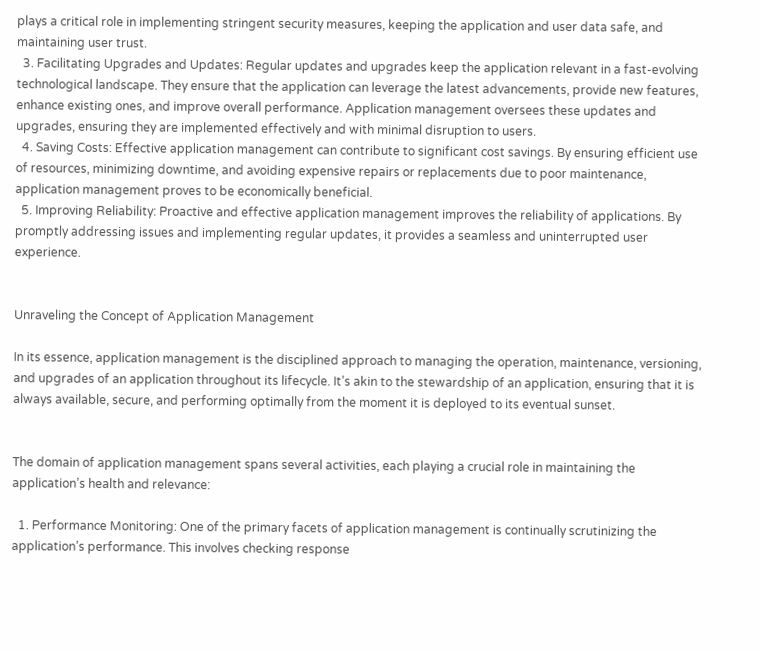plays a critical role in implementing stringent security measures, keeping the application and user data safe, and maintaining user trust.
  3. Facilitating Upgrades and Updates: Regular updates and upgrades keep the application relevant in a fast-evolving technological landscape. They ensure that the application can leverage the latest advancements, provide new features, enhance existing ones, and improve overall performance. Application management oversees these updates and upgrades, ensuring they are implemented effectively and with minimal disruption to users.
  4. Saving Costs: Effective application management can contribute to significant cost savings. By ensuring efficient use of resources, minimizing downtime, and avoiding expensive repairs or replacements due to poor maintenance, application management proves to be economically beneficial.
  5. Improving Reliability: Proactive and effective application management improves the reliability of applications. By promptly addressing issues and implementing regular updates, it provides a seamless and uninterrupted user experience.


Unraveling the Concept of Application Management

In its essence, application management is the disciplined approach to managing the operation, maintenance, versioning, and upgrades of an application throughout its lifecycle. It’s akin to the stewardship of an application, ensuring that it is always available, secure, and performing optimally from the moment it is deployed to its eventual sunset.


The domain of application management spans several activities, each playing a crucial role in maintaining the application’s health and relevance:

  1. Performance Monitoring: One of the primary facets of application management is continually scrutinizing the application’s performance. This involves checking response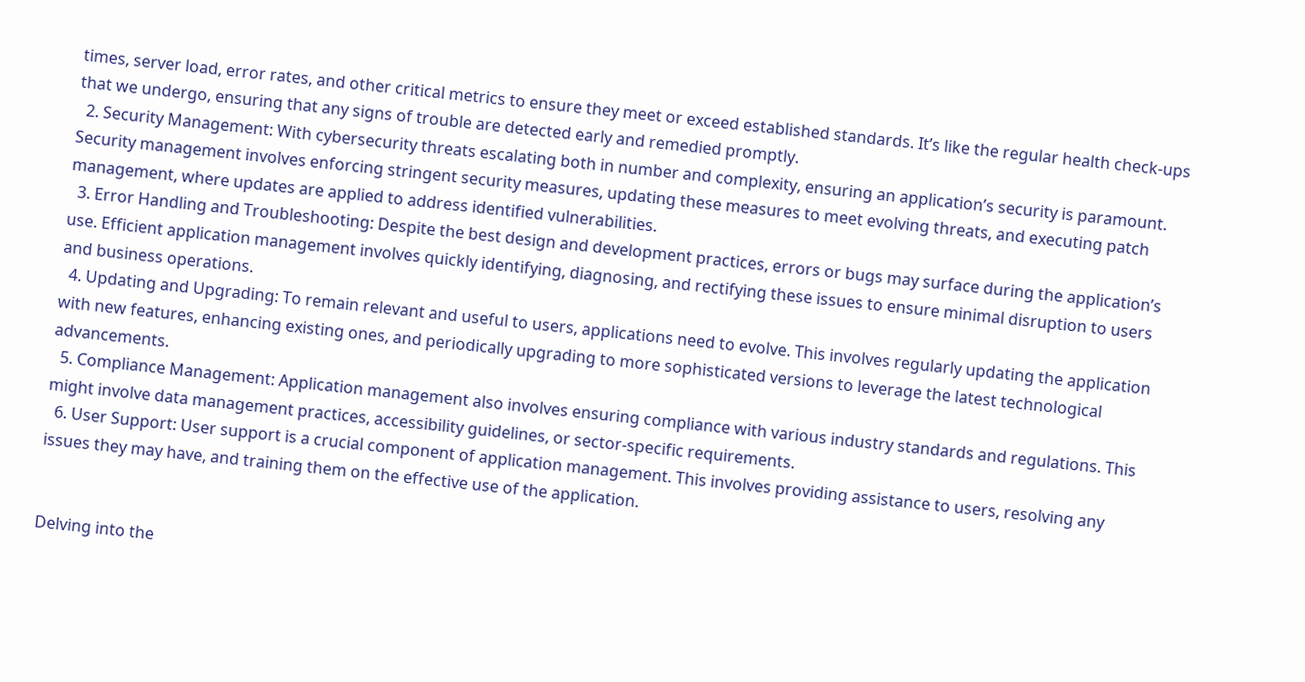times, server load, error rates, and other critical metrics to ensure they meet or exceed established standards. It’s like the regular health check-ups that we undergo, ensuring that any signs of trouble are detected early and remedied promptly.
  2. Security Management: With cybersecurity threats escalating both in number and complexity, ensuring an application’s security is paramount. Security management involves enforcing stringent security measures, updating these measures to meet evolving threats, and executing patch management, where updates are applied to address identified vulnerabilities.
  3. Error Handling and Troubleshooting: Despite the best design and development practices, errors or bugs may surface during the application’s use. Efficient application management involves quickly identifying, diagnosing, and rectifying these issues to ensure minimal disruption to users and business operations.
  4. Updating and Upgrading: To remain relevant and useful to users, applications need to evolve. This involves regularly updating the application with new features, enhancing existing ones, and periodically upgrading to more sophisticated versions to leverage the latest technological advancements.
  5. Compliance Management: Application management also involves ensuring compliance with various industry standards and regulations. This might involve data management practices, accessibility guidelines, or sector-specific requirements.
  6. User Support: User support is a crucial component of application management. This involves providing assistance to users, resolving any issues they may have, and training them on the effective use of the application.


Delving into the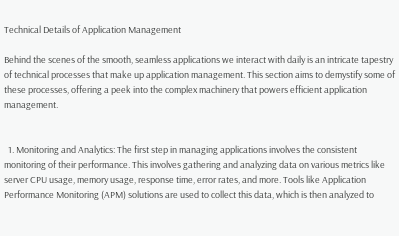Technical Details of Application Management

Behind the scenes of the smooth, seamless applications we interact with daily is an intricate tapestry of technical processes that make up application management. This section aims to demystify some of these processes, offering a peek into the complex machinery that powers efficient application management.


  1. Monitoring and Analytics: The first step in managing applications involves the consistent monitoring of their performance. This involves gathering and analyzing data on various metrics like server CPU usage, memory usage, response time, error rates, and more. Tools like Application Performance Monitoring (APM) solutions are used to collect this data, which is then analyzed to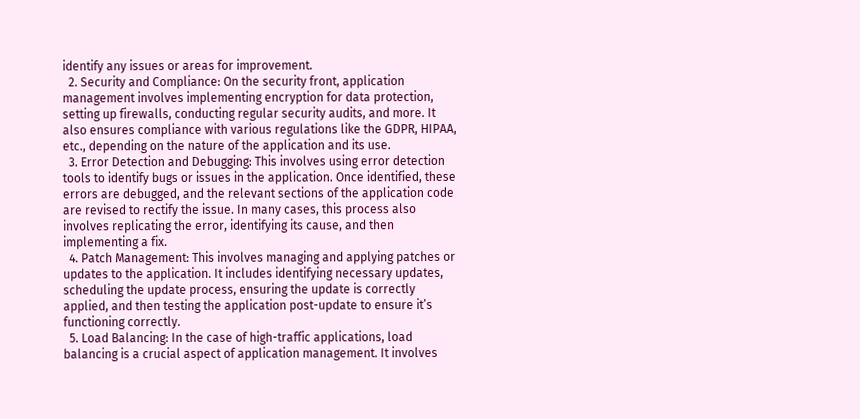identify any issues or areas for improvement.
  2. Security and Compliance: On the security front, application management involves implementing encryption for data protection, setting up firewalls, conducting regular security audits, and more. It also ensures compliance with various regulations like the GDPR, HIPAA, etc., depending on the nature of the application and its use.
  3. Error Detection and Debugging: This involves using error detection tools to identify bugs or issues in the application. Once identified, these errors are debugged, and the relevant sections of the application code are revised to rectify the issue. In many cases, this process also involves replicating the error, identifying its cause, and then implementing a fix.
  4. Patch Management: This involves managing and applying patches or updates to the application. It includes identifying necessary updates, scheduling the update process, ensuring the update is correctly applied, and then testing the application post-update to ensure it’s functioning correctly.
  5. Load Balancing: In the case of high-traffic applications, load balancing is a crucial aspect of application management. It involves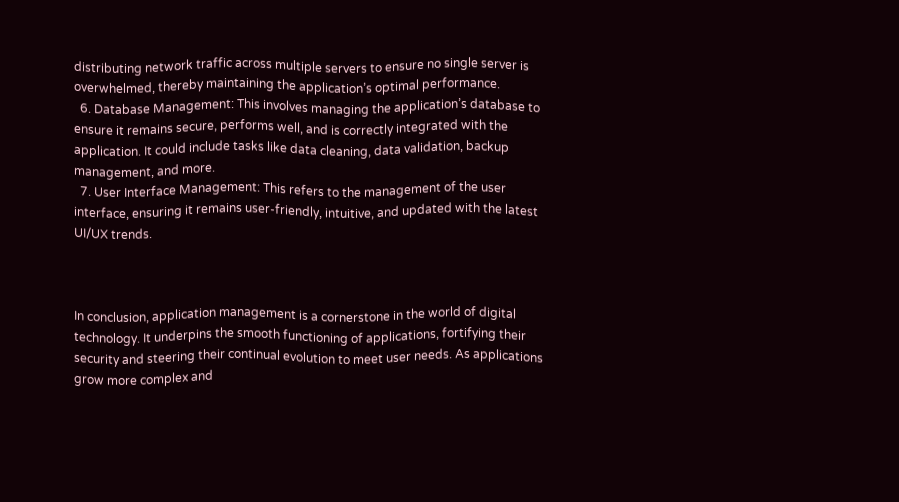distributing network traffic across multiple servers to ensure no single server is overwhelmed, thereby maintaining the application’s optimal performance.
  6. Database Management: This involves managing the application’s database to ensure it remains secure, performs well, and is correctly integrated with the application. It could include tasks like data cleaning, data validation, backup management, and more.
  7. User Interface Management: This refers to the management of the user interface, ensuring it remains user-friendly, intuitive, and updated with the latest UI/UX trends.



In conclusion, application management is a cornerstone in the world of digital technology. It underpins the smooth functioning of applications, fortifying their security and steering their continual evolution to meet user needs. As applications grow more complex and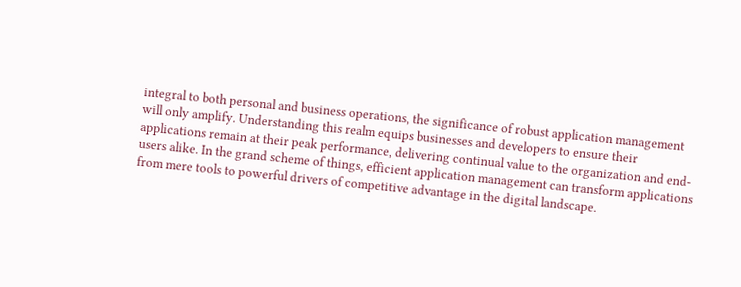integral to both personal and business operations, the significance of robust application management will only amplify. Understanding this realm equips businesses and developers to ensure their applications remain at their peak performance, delivering continual value to the organization and end-users alike. In the grand scheme of things, efficient application management can transform applications from mere tools to powerful drivers of competitive advantage in the digital landscape.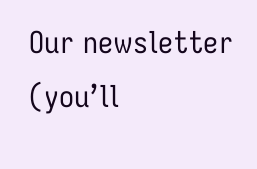Our newsletter (you’ll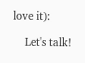love it):

    Let's talk!